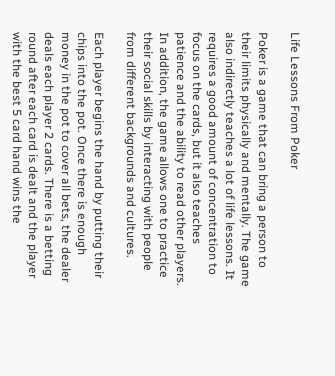Life Lessons From Poker

Poker is a game that can bring a person to their limits physically and mentally. The game also indirectly teaches a lot of life lessons. It requires a good amount of concentration to focus on the cards, but it also teaches patience and the ability to read other players. In addition, the game allows one to practice their social skills by interacting with people from different backgrounds and cultures.

Each player begins the hand by putting their chips into the pot. Once there is enough money in the pot to cover all bets, the dealer deals each player 2 cards. There is a betting round after each card is dealt and the player with the best 5 card hand wins the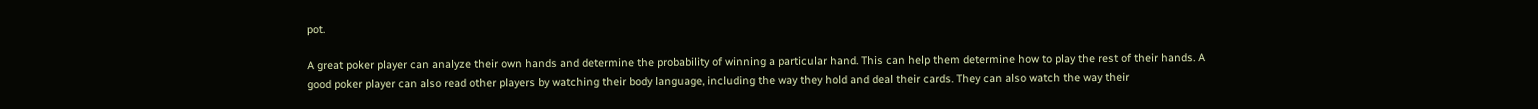pot.

A great poker player can analyze their own hands and determine the probability of winning a particular hand. This can help them determine how to play the rest of their hands. A good poker player can also read other players by watching their body language, including the way they hold and deal their cards. They can also watch the way their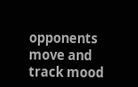opponents move and track mood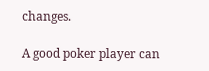changes.

A good poker player can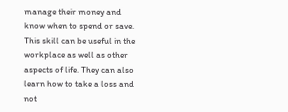manage their money and know when to spend or save. This skill can be useful in the workplace as well as other aspects of life. They can also learn how to take a loss and not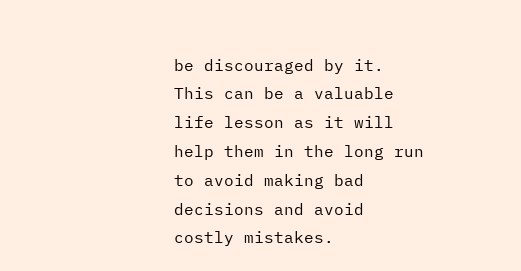be discouraged by it. This can be a valuable life lesson as it will help them in the long run to avoid making bad decisions and avoid costly mistakes.